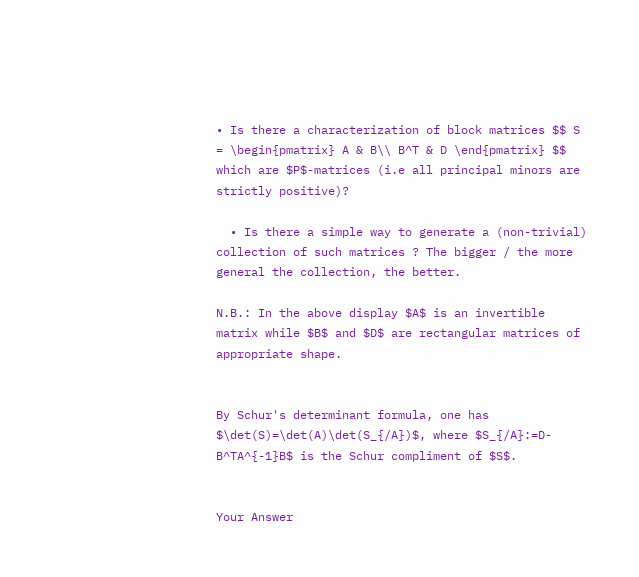• Is there a characterization of block matrices $$ S = \begin{pmatrix} A & B\\ B^T & D \end{pmatrix} $$ which are $P$-matrices (i.e all principal minors are strictly positive)?

  • Is there a simple way to generate a (non-trivial) collection of such matrices ? The bigger / the more general the collection, the better.

N.B.: In the above display $A$ is an invertible matrix while $B$ and $D$ are rectangular matrices of appropriate shape.


By Schur's determinant formula, one has $\det(S)=\det(A)\det(S_{/A})$, where $S_{/A}:=D-B^TA^{-1}B$ is the Schur compliment of $S$.


Your Answer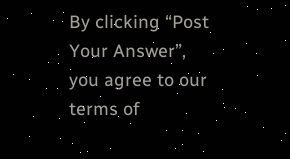By clicking “Post Your Answer”, you agree to our terms of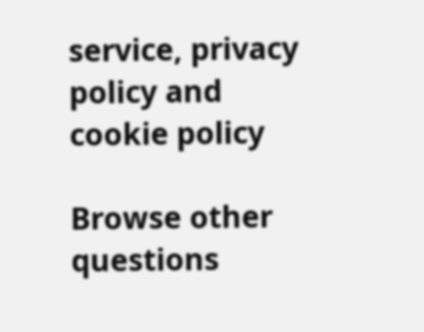service, privacy policy and cookie policy

Browse other questions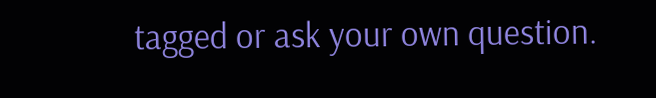tagged or ask your own question.